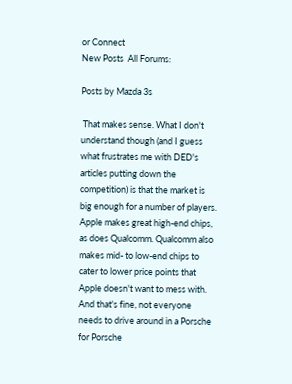or Connect
New Posts  All Forums:

Posts by Mazda 3s

 That makes sense. What I don't understand though (and I guess what frustrates me with DED's articles putting down the competition) is that the market is big enough for a number of players. Apple makes great high-end chips, as does Qualcomm. Qualcomm also makes mid- to low-end chips to cater to lower price points that Apple doesn't want to mess with. And that's fine, not everyone needs to drive around in a Porsche for Porsche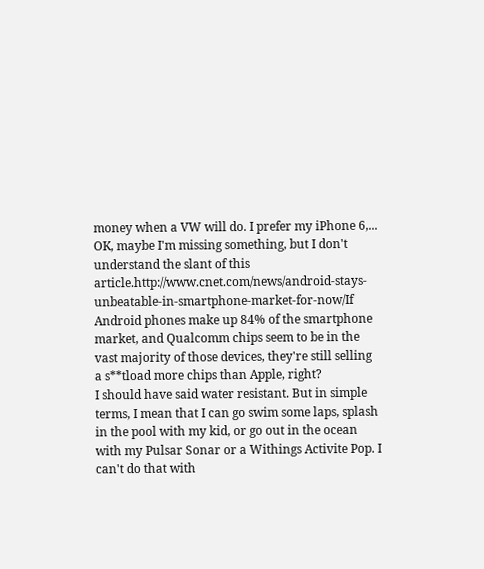money when a VW will do. I prefer my iPhone 6,...
OK, maybe I'm missing something, but I don't understand the slant of this article.http://www.cnet.com/news/android-stays-unbeatable-in-smartphone-market-for-now/If Android phones make up 84% of the smartphone market, and Qualcomm chips seem to be in the vast majority of those devices, they're still selling a s**tload more chips than Apple, right?
I should have said water resistant. But in simple terms, I mean that I can go swim some laps, splash in the pool with my kid, or go out in the ocean with my Pulsar Sonar or a Withings Activite Pop. I can't do that with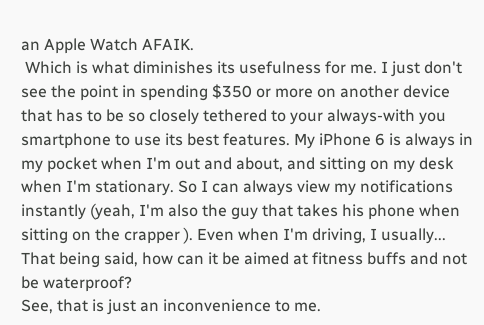an Apple Watch AFAIK.
 Which is what diminishes its usefulness for me. I just don't see the point in spending $350 or more on another device that has to be so closely tethered to your always-with you smartphone to use its best features. My iPhone 6 is always in my pocket when I'm out and about, and sitting on my desk when I'm stationary. So I can always view my notifications instantly (yeah, I'm also the guy that takes his phone when sitting on the crapper ). Even when I'm driving, I usually...
That being said, how can it be aimed at fitness buffs and not be waterproof?
See, that is just an inconvenience to me.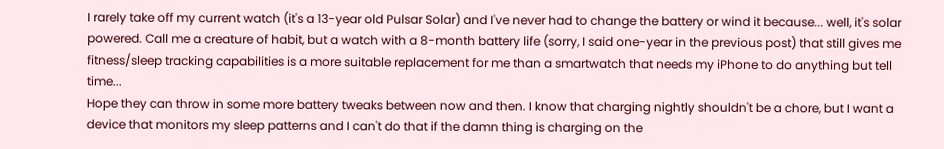I rarely take off my current watch (it's a 13-year old Pulsar Solar) and I've never had to change the battery or wind it because... well, it's solar powered. Call me a creature of habit, but a watch with a 8-month battery life (sorry, I said one-year in the previous post) that still gives me fitness/sleep tracking capabilities is a more suitable replacement for me than a smartwatch that needs my iPhone to do anything but tell time...
Hope they can throw in some more battery tweaks between now and then. I know that charging nightly shouldn't be a chore, but I want a device that monitors my sleep patterns and I can't do that if the damn thing is charging on the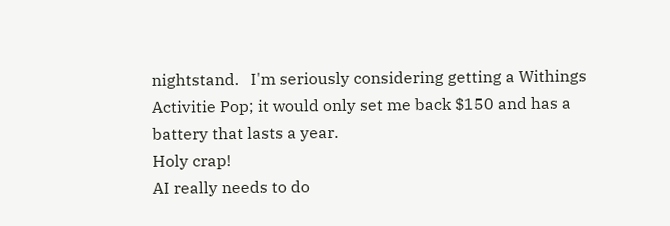nightstand.   I'm seriously considering getting a Withings Activitie Pop; it would only set me back $150 and has a battery that lasts a year.
Holy crap!
AI really needs to do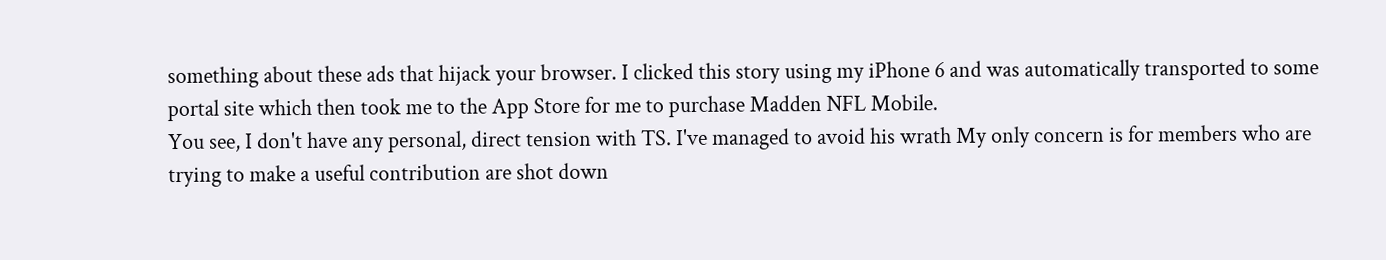something about these ads that hijack your browser. I clicked this story using my iPhone 6 and was automatically transported to some portal site which then took me to the App Store for me to purchase Madden NFL Mobile.
You see, I don't have any personal, direct tension with TS. I've managed to avoid his wrath My only concern is for members who are trying to make a useful contribution are shot down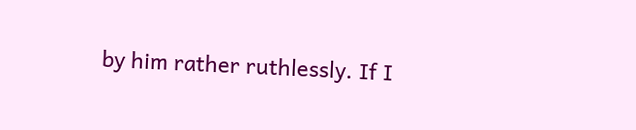by him rather ruthlessly. If I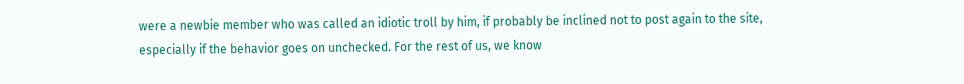were a newbie member who was called an idiotic troll by him, if probably be inclined not to post again to the site, especially if the behavior goes on unchecked. For the rest of us, we know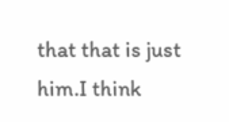that that is just him.I think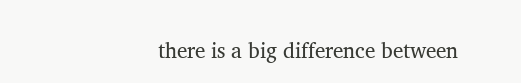there is a big difference between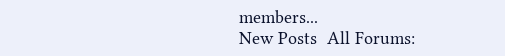members...
New Posts  All Forums: